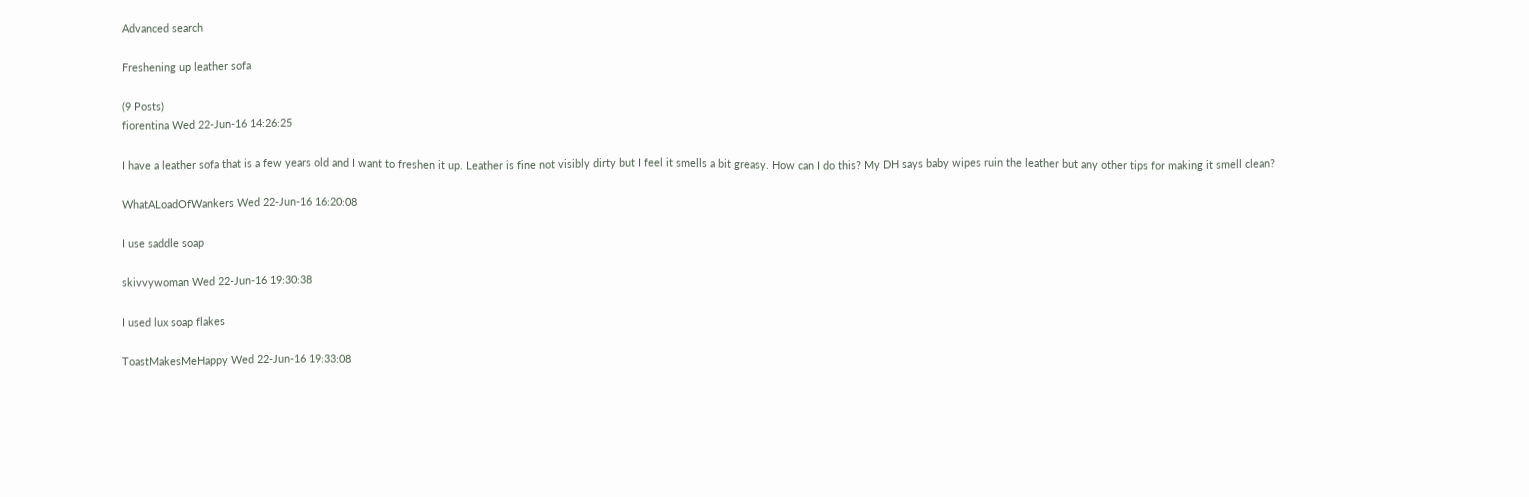Advanced search

Freshening up leather sofa

(9 Posts)
fiorentina Wed 22-Jun-16 14:26:25

I have a leather sofa that is a few years old and I want to freshen it up. Leather is fine not visibly dirty but I feel it smells a bit greasy. How can I do this? My DH says baby wipes ruin the leather but any other tips for making it smell clean?

WhatALoadOfWankers Wed 22-Jun-16 16:20:08

I use saddle soap

skivvywoman Wed 22-Jun-16 19:30:38

I used lux soap flakes

ToastMakesMeHappy Wed 22-Jun-16 19:33:08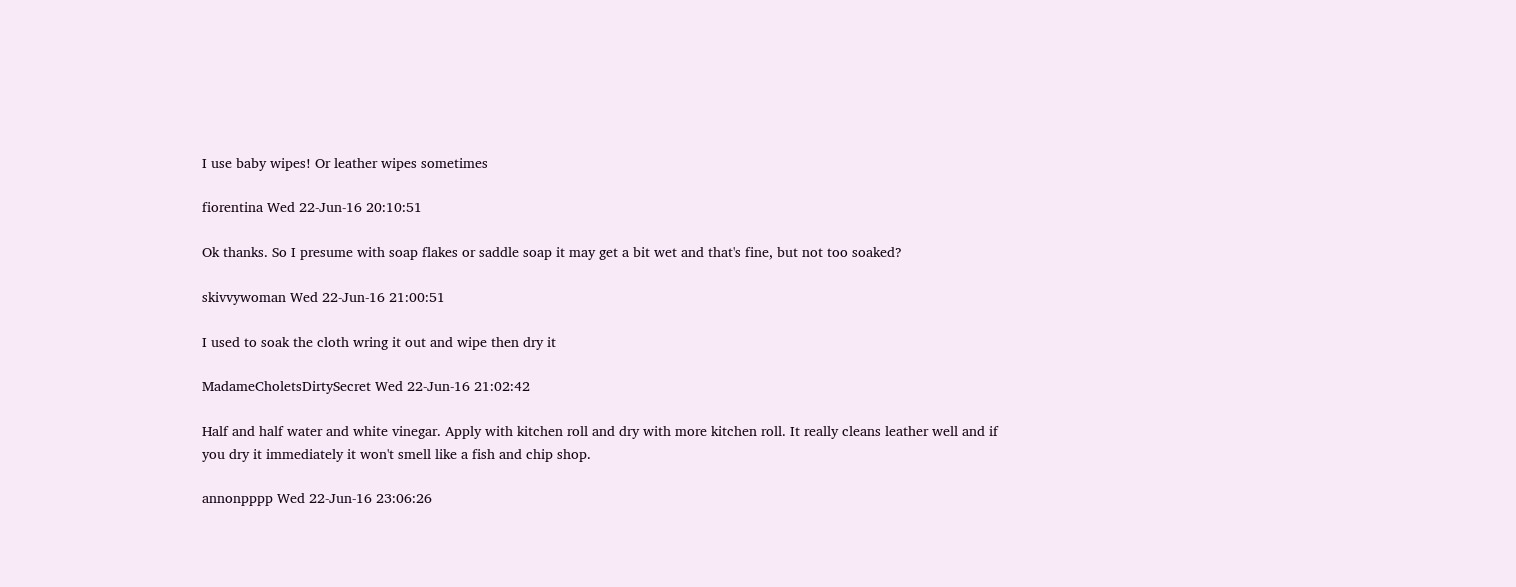I use baby wipes! Or leather wipes sometimes

fiorentina Wed 22-Jun-16 20:10:51

Ok thanks. So I presume with soap flakes or saddle soap it may get a bit wet and that's fine, but not too soaked?

skivvywoman Wed 22-Jun-16 21:00:51

I used to soak the cloth wring it out and wipe then dry it

MadameCholetsDirtySecret Wed 22-Jun-16 21:02:42

Half and half water and white vinegar. Apply with kitchen roll and dry with more kitchen roll. It really cleans leather well and if you dry it immediately it won't smell like a fish and chip shop.

annonpppp Wed 22-Jun-16 23:06:26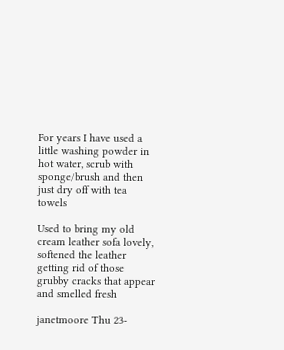For years I have used a little washing powder in hot water, scrub with sponge/brush and then just dry off with tea towels

Used to bring my old cream leather sofa lovely, softened the leather getting rid of those grubby cracks that appear and smelled fresh

janetmoore Thu 23-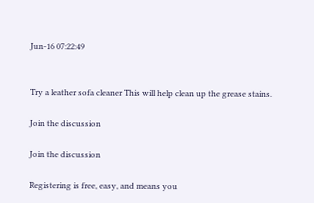Jun-16 07:22:49


Try a leather sofa cleaner This will help clean up the grease stains.

Join the discussion

Join the discussion

Registering is free, easy, and means you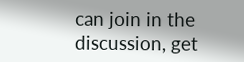can join in the discussion, get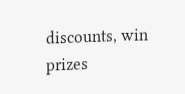discounts, win prizes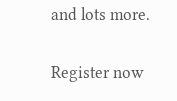and lots more.

Register now